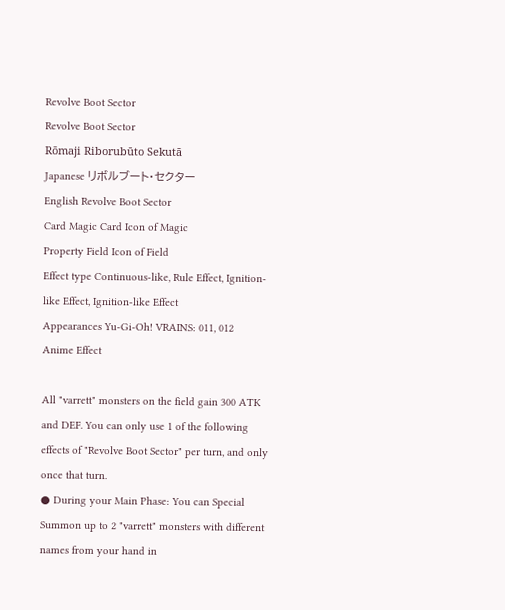Revolve Boot Sector
Revolve Boot Sector
Rōmaji Riborubūto Sekutā
Japanese リボルブート・セクター
English Revolve Boot Sector
Card Magic Card Icon of Magic
Property Field Icon of Field
Effect type Continuous-like, Rule Effect, Ignition-like Effect, Ignition-like Effect
Appearances Yu-Gi-Oh! VRAINS: 011, 012
Anime Effect

All "varrett" monsters on the field gain 300 ATK and DEF. You can only use 1 of the following effects of "Revolve Boot Sector" per turn, and only once that turn.
● During your Main Phase: You can Special Summon up to 2 "varrett" monsters with different names from your hand in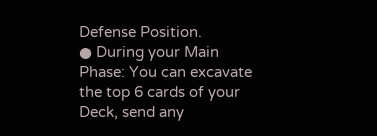Defense Position.
● During your Main Phase: You can excavate the top 6 cards of your Deck, send any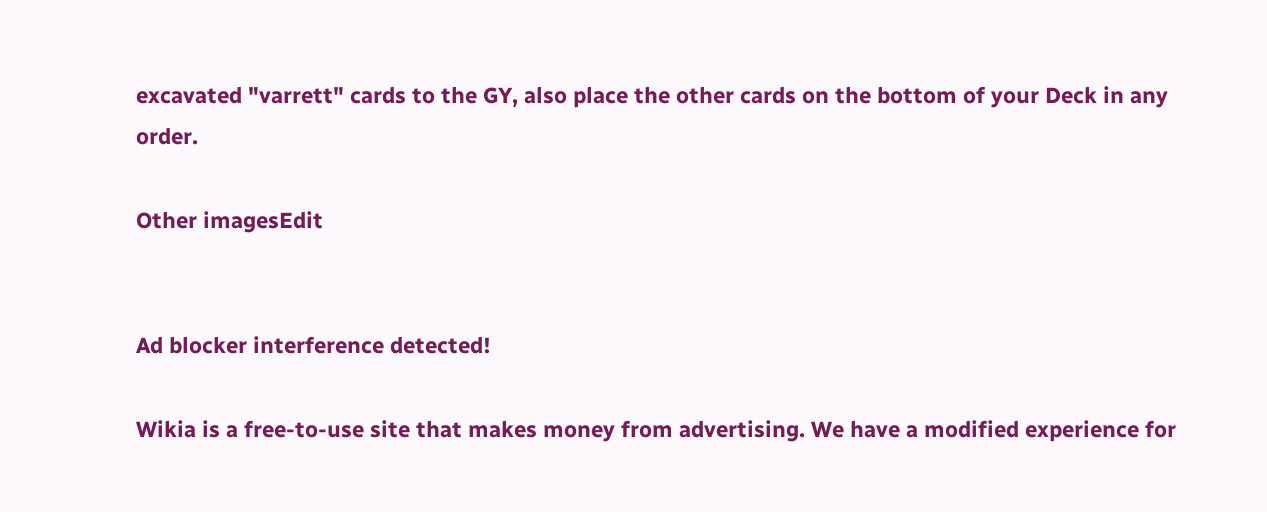excavated "varrett" cards to the GY, also place the other cards on the bottom of your Deck in any order.

Other imagesEdit


Ad blocker interference detected!

Wikia is a free-to-use site that makes money from advertising. We have a modified experience for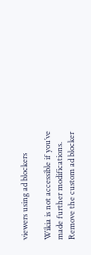viewers using ad blockers

Wikia is not accessible if you’ve made further modifications. Remove the custom ad blocker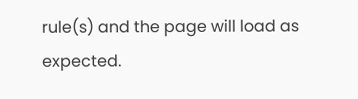rule(s) and the page will load as expected.